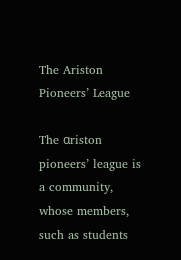The Ariston Pioneers’ League

The αriston pioneers’ league is a community, whose members, such as students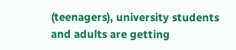(teenagers), university students and adults are getting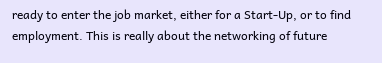ready to enter the job market, either for a Start-Up, or to find employment. This is really about the networking of future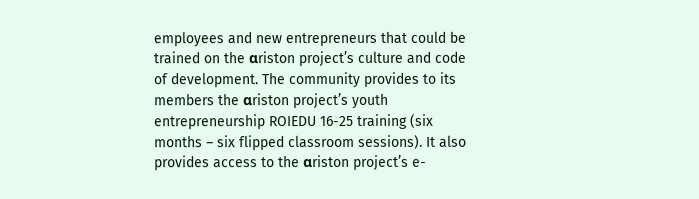employees and new entrepreneurs that could be trained on the αriston project’s culture and code of development. The community provides to its members the αriston project’s youth entrepreneurship ROIEDU 16-25 training (six months – six flipped classroom sessions). It also provides access to the αriston project’s e-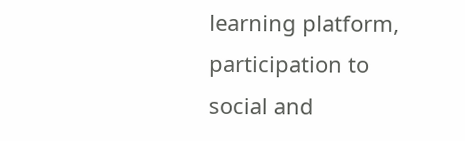learning platform, participation to social and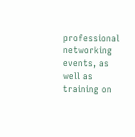professional networking events, as well as training on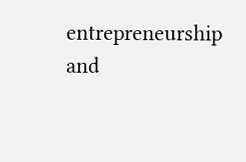entrepreneurship and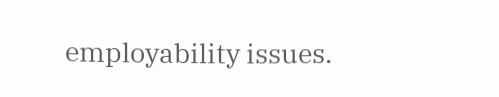employability issues.